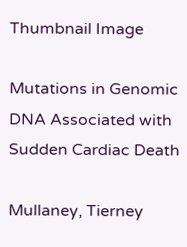Thumbnail Image

Mutations in Genomic DNA Associated with Sudden Cardiac Death

Mullaney, Tierney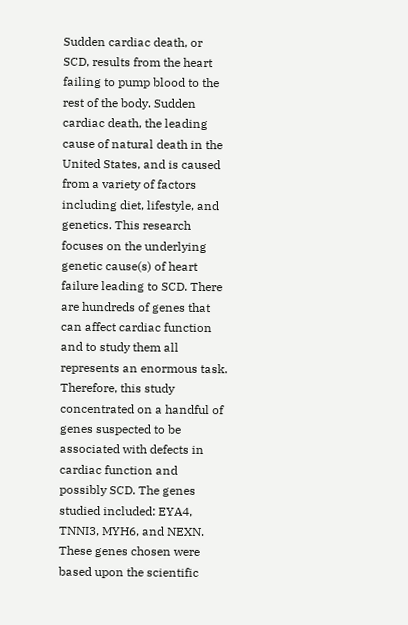Sudden cardiac death, or SCD, results from the heart failing to pump blood to the rest of the body. Sudden cardiac death, the leading cause of natural death in the United States, and is caused from a variety of factors including diet, lifestyle, and genetics. This research focuses on the underlying genetic cause(s) of heart failure leading to SCD. There are hundreds of genes that can affect cardiac function and to study them all represents an enormous task. Therefore, this study concentrated on a handful of genes suspected to be associated with defects in cardiac function and possibly SCD. The genes studied included: EYA4, TNNI3, MYH6, and NEXN. These genes chosen were based upon the scientific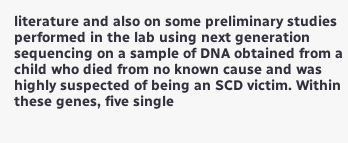literature and also on some preliminary studies performed in the lab using next generation sequencing on a sample of DNA obtained from a child who died from no known cause and was highly suspected of being an SCD victim. Within these genes, five single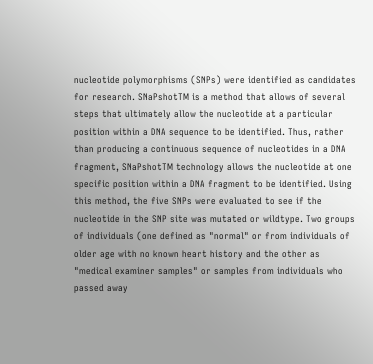nucleotide polymorphisms (SNPs) were identified as candidates for research. SNaPshotTM is a method that allows of several steps that ultimately allow the nucleotide at a particular position within a DNA sequence to be identified. Thus, rather than producing a continuous sequence of nucleotides in a DNA fragment, SNaPshotTM technology allows the nucleotide at one specific position within a DNA fragment to be identified. Using this method, the five SNPs were evaluated to see if the nucleotide in the SNP site was mutated or wildtype. Two groups of individuals (one defined as "normal" or from individuals of older age with no known heart history and the other as "medical examiner samples" or samples from individuals who passed away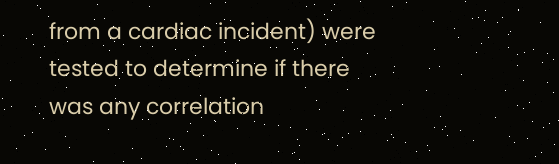from a cardiac incident) were tested to determine if there was any correlation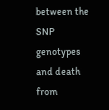between the SNP genotypes and death from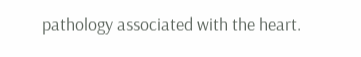pathology associated with the heart.